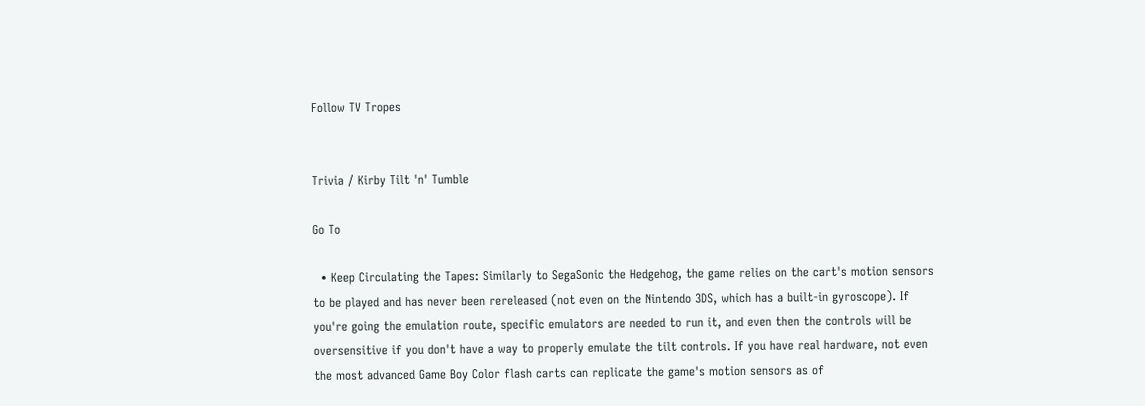Follow TV Tropes


Trivia / Kirby Tilt 'n' Tumble

Go To

  • Keep Circulating the Tapes: Similarly to SegaSonic the Hedgehog, the game relies on the cart's motion sensors to be played and has never been rereleased (not even on the Nintendo 3DS, which has a built-in gyroscope). If you're going the emulation route, specific emulators are needed to run it, and even then the controls will be oversensitive if you don't have a way to properly emulate the tilt controls. If you have real hardware, not even the most advanced Game Boy Color flash carts can replicate the game's motion sensors as of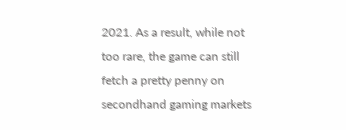2021. As a result, while not too rare, the game can still fetch a pretty penny on secondhand gaming markets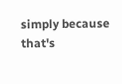simply because that's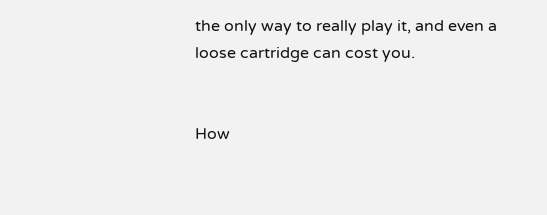the only way to really play it, and even a loose cartridge can cost you.


How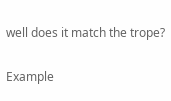well does it match the trope?

Example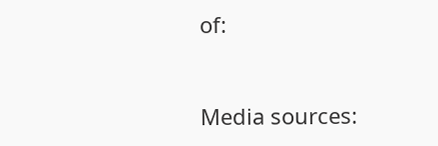of:


Media sources: